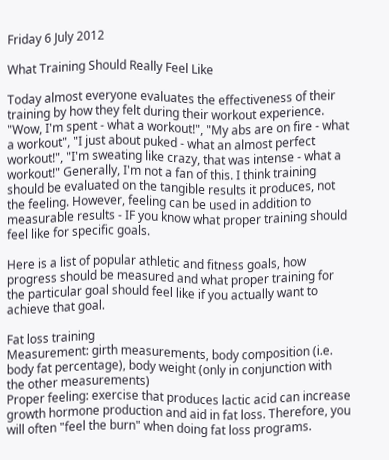Friday 6 July 2012

What Training Should Really Feel Like

Today almost everyone evaluates the effectiveness of their training by how they felt during their workout experience. "Wow, I'm spent - what a workout!", "My abs are on fire - what a workout", "I just about puked - what an almost perfect workout!", "I'm sweating like crazy, that was intense - what a workout!" Generally, I'm not a fan of this. I think training should be evaluated on the tangible results it produces, not the feeling. However, feeling can be used in addition to measurable results - IF you know what proper training should feel like for specific goals.

Here is a list of popular athletic and fitness goals, how progress should be measured and what proper training for the particular goal should feel like if you actually want to achieve that goal.

Fat loss training
Measurement: girth measurements, body composition (i.e. body fat percentage), body weight (only in conjunction with the other measurements)
Proper feeling: exercise that produces lactic acid can increase growth hormone production and aid in fat loss. Therefore, you will often "feel the burn" when doing fat loss programs.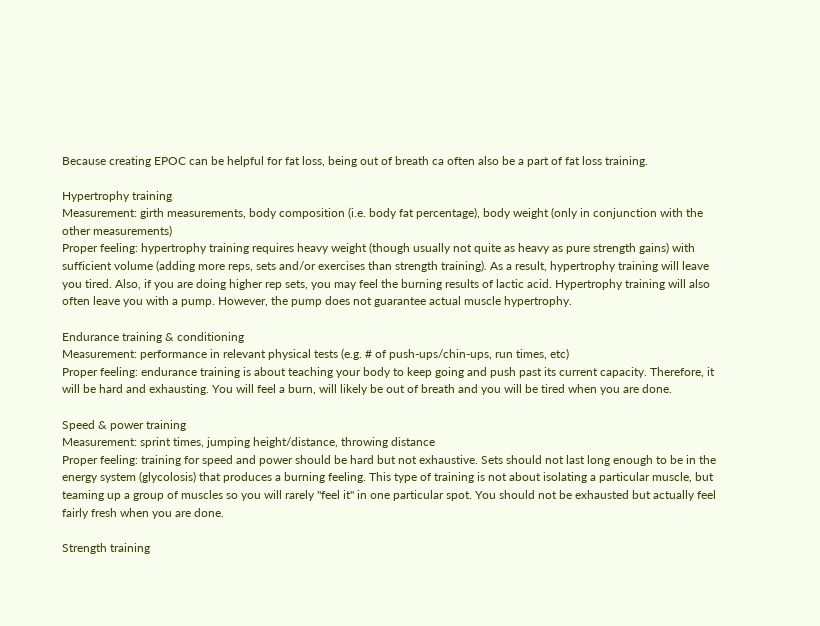Because creating EPOC can be helpful for fat loss, being out of breath ca often also be a part of fat loss training.

Hypertrophy training
Measurement: girth measurements, body composition (i.e. body fat percentage), body weight (only in conjunction with the other measurements)
Proper feeling: hypertrophy training requires heavy weight (though usually not quite as heavy as pure strength gains) with sufficient volume (adding more reps, sets and/or exercises than strength training). As a result, hypertrophy training will leave you tired. Also, if you are doing higher rep sets, you may feel the burning results of lactic acid. Hypertrophy training will also often leave you with a pump. However, the pump does not guarantee actual muscle hypertrophy.

Endurance training & conditioning
Measurement: performance in relevant physical tests (e.g. # of push-ups/chin-ups, run times, etc)
Proper feeling: endurance training is about teaching your body to keep going and push past its current capacity. Therefore, it will be hard and exhausting. You will feel a burn, will likely be out of breath and you will be tired when you are done.

Speed & power training
Measurement: sprint times, jumping height/distance, throwing distance
Proper feeling: training for speed and power should be hard but not exhaustive. Sets should not last long enough to be in the energy system (glycolosis) that produces a burning feeling. This type of training is not about isolating a particular muscle, but teaming up a group of muscles so you will rarely "feel it" in one particular spot. You should not be exhausted but actually feel fairly fresh when you are done.

Strength training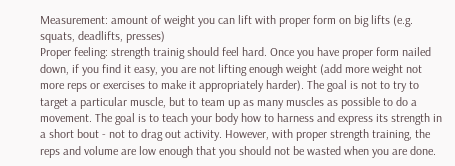Measurement: amount of weight you can lift with proper form on big lifts (e.g. squats, deadlifts, presses)
Proper feeling: strength trainig should feel hard. Once you have proper form nailed down, if you find it easy, you are not lifting enough weight (add more weight not more reps or exercises to make it appropriately harder). The goal is not to try to target a particular muscle, but to team up as many muscles as possible to do a movement. The goal is to teach your body how to harness and express its strength in a short bout - not to drag out activity. However, with proper strength training, the reps and volume are low enough that you should not be wasted when you are done.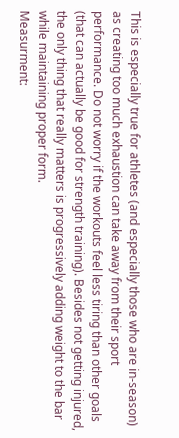This is especially true for athletes (and especially those who are in-season) as creating too much exhaustion can take away from their sport performance. Do not worry if the workouts feel less tiring than other goals (that can actually be good for strength training). Besides not getting injured, the only thing that really matters is progressively adding weight to the bar while maintaining proper form.
Measurment: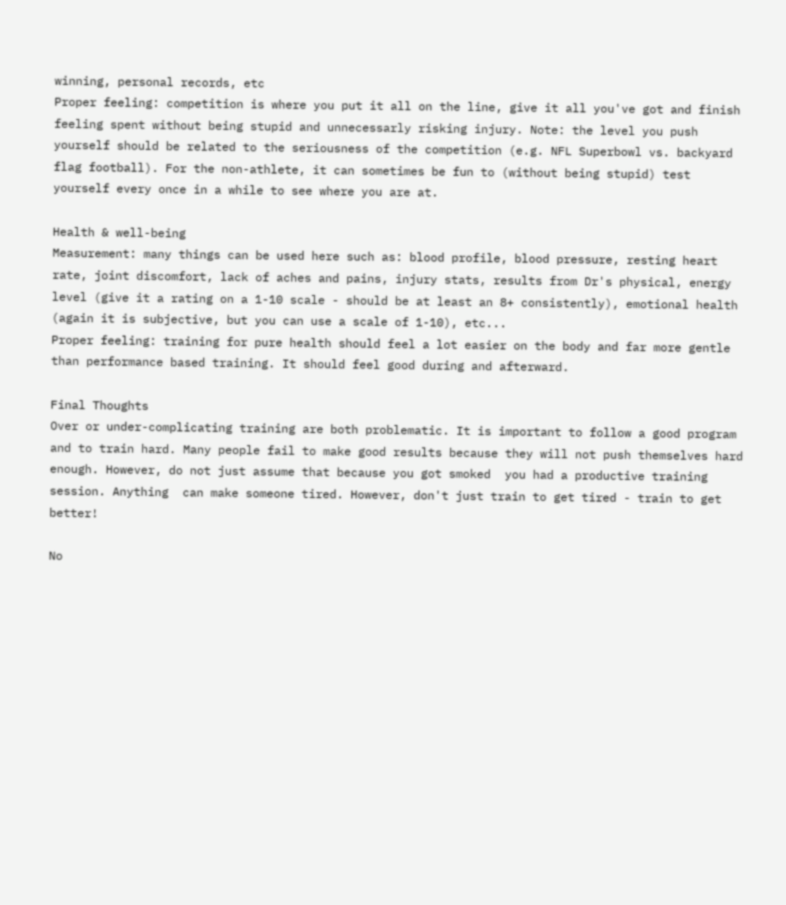winning, personal records, etc
Proper feeling: competition is where you put it all on the line, give it all you've got and finish feeling spent without being stupid and unnecessarly risking injury. Note: the level you push yourself should be related to the seriousness of the competition (e.g. NFL Superbowl vs. backyard flag football). For the non-athlete, it can sometimes be fun to (without being stupid) test yourself every once in a while to see where you are at.

Health & well-being
Measurement: many things can be used here such as: blood profile, blood pressure, resting heart rate, joint discomfort, lack of aches and pains, injury stats, results from Dr's physical, energy level (give it a rating on a 1-10 scale - should be at least an 8+ consistently), emotional health (again it is subjective, but you can use a scale of 1-10), etc...
Proper feeling: training for pure health should feel a lot easier on the body and far more gentle than performance based training. It should feel good during and afterward.

Final Thoughts
Over or under-complicating training are both problematic. It is important to follow a good program and to train hard. Many people fail to make good results because they will not push themselves hard enough. However, do not just assume that because you got smoked  you had a productive training session. Anything  can make someone tired. However, don't just train to get tired - train to get better!

No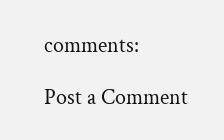comments:

Post a Comment